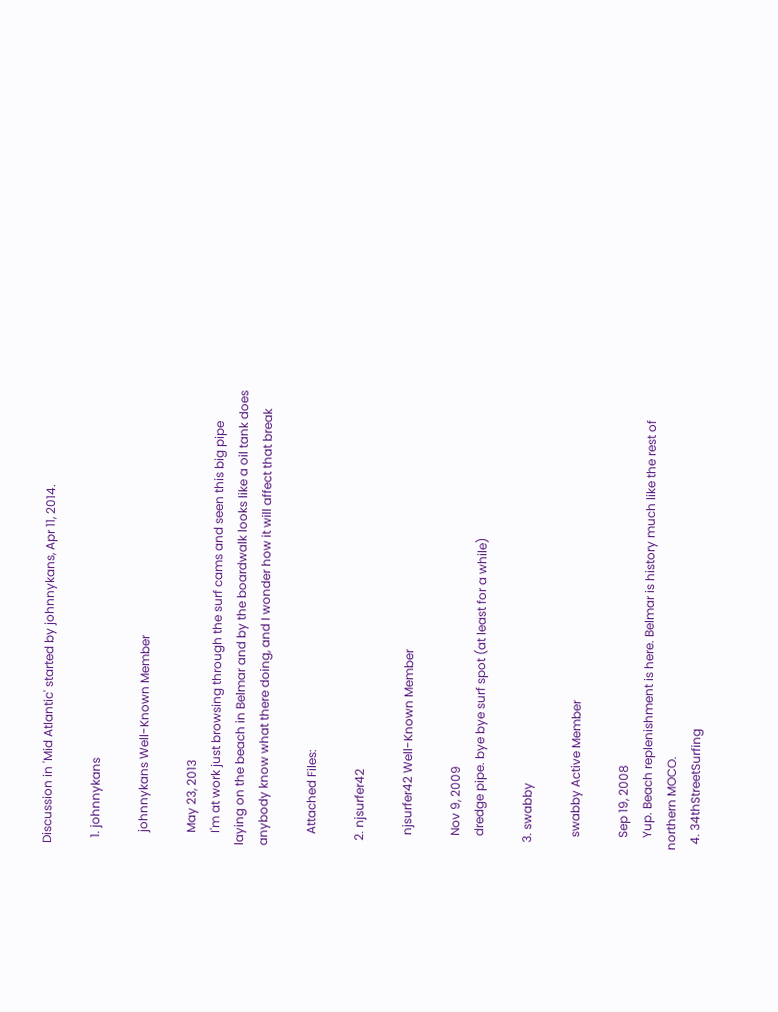Discussion in 'Mid Atlantic' started by johnnykans, Apr 11, 2014.

  1. johnnykans

    johnnykans Well-Known Member

    May 23, 2013
    I'm at work just browsing through the surf cams and seen this big pipe laying on the beach in Belmar and by the boardwalk looks like a oil tank does anybody know what there doing, and I wonder how it will affect that break

    Attached Files:

  2. njsurfer42

    njsurfer42 Well-Known Member

    Nov 9, 2009
    dredge pipe. bye bye surf spot (at least for a while)

  3. swabby

    swabby Active Member

    Sep 19, 2008
    Yup. Beach replenishment is here. Belmar is history much like the rest of northern MOCO.
  4. 34thStreetSurfing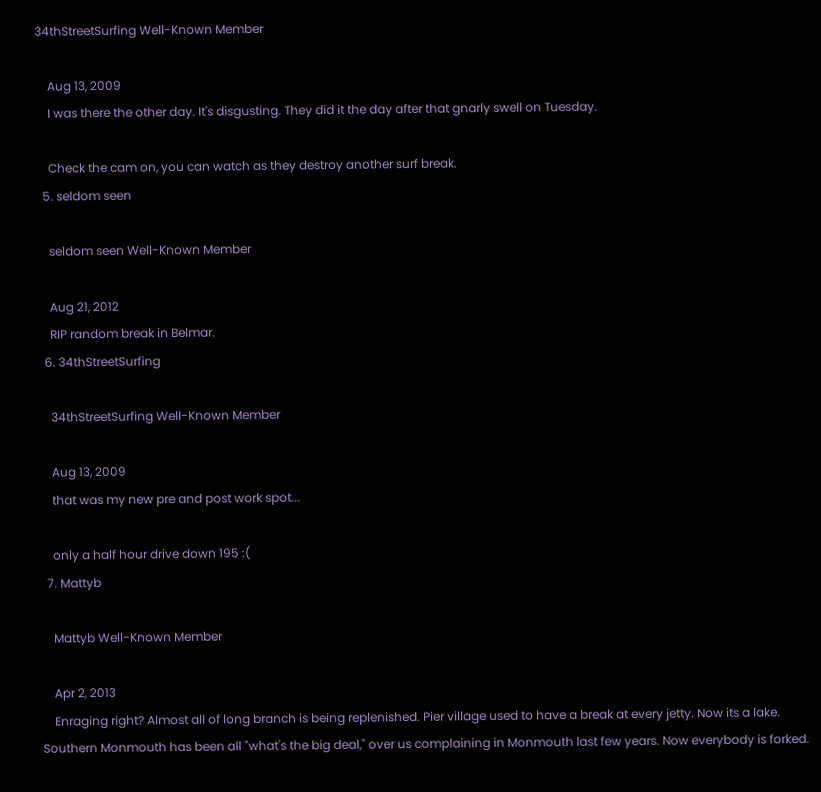34thStreetSurfing Well-Known Member

    Aug 13, 2009
    I was there the other day. It's disgusting. They did it the day after that gnarly swell on Tuesday.

    Check the cam on, you can watch as they destroy another surf break.
  5. seldom seen

    seldom seen Well-Known Member

    Aug 21, 2012
    RIP random break in Belmar.
  6. 34thStreetSurfing

    34thStreetSurfing Well-Known Member

    Aug 13, 2009
    that was my new pre and post work spot...

    only a half hour drive down 195 :(
  7. Mattyb

    Mattyb Well-Known Member

    Apr 2, 2013
    Enraging right? Almost all of long branch is being replenished. Pier village used to have a break at every jetty. Now its a lake. Southern Monmouth has been all "what's the big deal," over us complaining in Monmouth last few years. Now everybody is forked.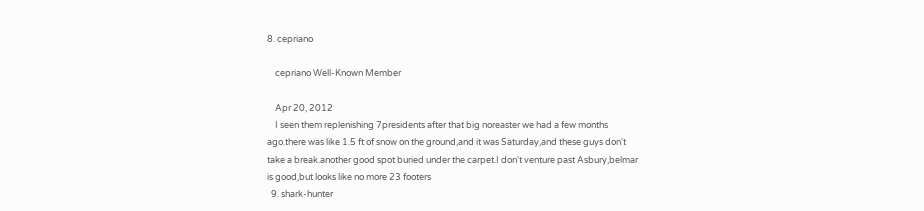8. cepriano

    cepriano Well-Known Member

    Apr 20, 2012
    I seen them replenishing 7presidents after that big noreaster we had a few months ago.there was like 1.5 ft of snow on the ground,and it was Saturday,and these guys don't take a break.another good spot buried under the carpet.I don't venture past Asbury,belmar is good,but looks like no more 23 footers
  9. shark-hunter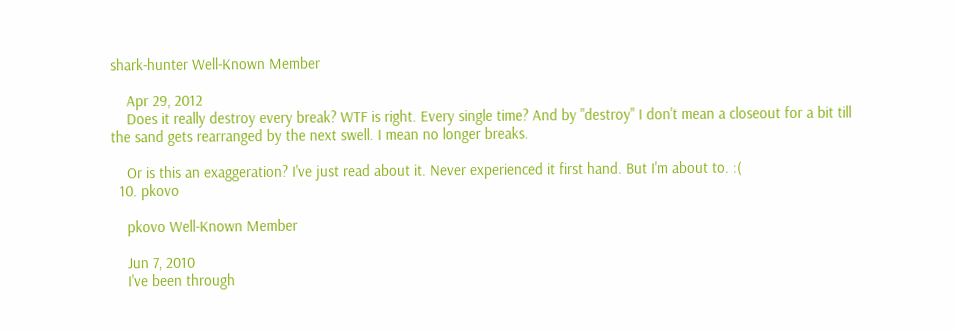shark-hunter Well-Known Member

    Apr 29, 2012
    Does it really destroy every break? WTF is right. Every single time? And by "destroy" I don't mean a closeout for a bit till the sand gets rearranged by the next swell. I mean no longer breaks.

    Or is this an exaggeration? I've just read about it. Never experienced it first hand. But I'm about to. :(
  10. pkovo

    pkovo Well-Known Member

    Jun 7, 2010
    I've been through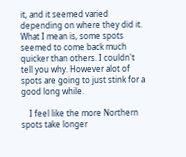it, and it seemed varied depending on where they did it. What I mean is, some spots seemed to come back much quicker than others. I couldn't tell you why. However alot of spots are going to just stink for a good long while.

    I feel like the more Northern spots take longer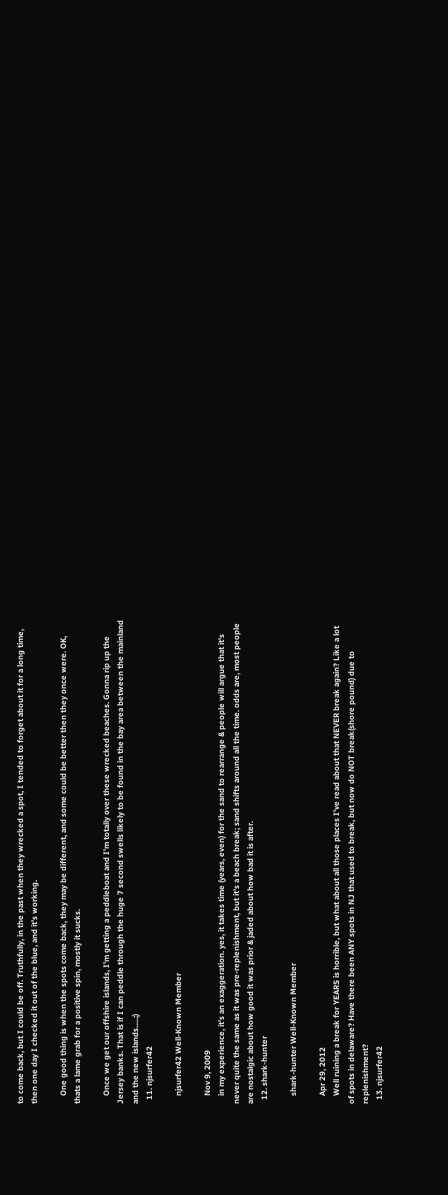to come back, but I could be off. Truthfully, in the past when they wrecked a spot, I tended to forget about it for a long time, then one day I checked it out of the blue, and it's working.

    One good thing is when the spots come back, they may be different, and some could be better then they once were. OK, thats a lame grab for a positive spin, mostly it sucks.

    Once we get our offshire islands, I'm getting a peddleboat and I'm totally over these wrecked beaches. Gonna rip up the Jersey banks. That is if I can peddle through the huge 7 second swells likely to be found in the bay area between the mainland and the new islands.....;)
  11. njsurfer42

    njsurfer42 Well-Known Member

    Nov 9, 2009
    in my experience, it's an exaggeration. yes, it takes time (years, even) for the sand to rearrange & people will argue that it's never quite the same as it was pre-replenishment, but it's a beach break; sand shifts around all the time. odds are, most people are nostalgic about how good it was prior & jaded about how bad it is after.
  12. shark-hunter

    shark-hunter Well-Known Member

    Apr 29, 2012
    Well ruining a break for YEARS is horrible, but what about all those places I've read about that NEVER break again? Like a lot of spots in delaware? Have there been ANY spots in NJ that used to break, but now do NOT break(shore pound) due to replenishment?
  13. njsurfer42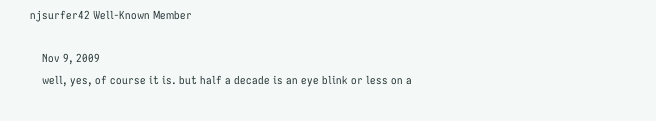njsurfer42 Well-Known Member

    Nov 9, 2009
    well, yes, of course it is. but half a decade is an eye blink or less on a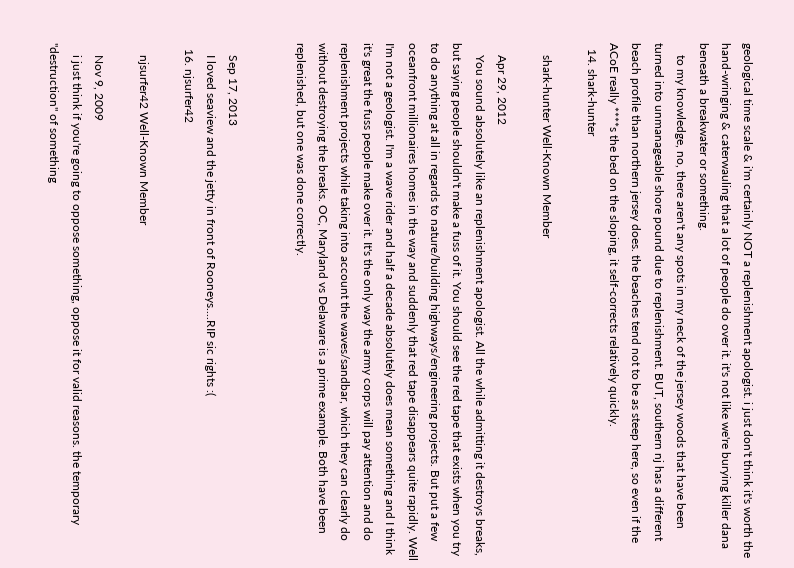geological time scale & i'm certainly NOT a replenishment apologist. i just don't think it's worth the hand-wringing & caterwauling that a lot of people do over it. it's not like we're burying killer dana beneath a breakwater or something.
    to my knowledge, no, there aren't any spots in my neck of the jersey woods that have been turned into unmanageable shore pound due to replenishment. BUT, southern nj has a different beach profile than northern jersey does. the beaches tend not to be as steep here, so even if the ACoE really ****s the bed on the sloping, it self-corrects relatively quickly.
  14. shark-hunter

    shark-hunter Well-Known Member

    Apr 29, 2012
    You sound absolutely like an replenishment apologist. All the while admitting it destroys breaks, but saying people shouldn't make a fuss of it. You should see the red tape that exists when you try to do anything at all in regards to nature/building highways/engineering projects. But put a few oceanfront millionaires homes in the way and suddenly that red tape disappears quite rapidly. Well I'm not a geologist. I'm a wave rider and half a decade absolutely does mean something and I think it's great the fuss people make over it. It's the only way the army corps will pay attention and do replenishment projects while taking into account the waves/sandbar, which they can clearly do without destroying the breaks. OC, Maryland vs Delaware is a prime example. Both have been replenished, but one was done correctly.


    Sep 17, 2013
    I loved seaview and the jetty in front of Rooneys....RIP sic rights :(
  16. njsurfer42

    njsurfer42 Well-Known Member

    Nov 9, 2009
    i just think if you're going to oppose something, oppose it for valid reasons. the temporary "destruction" of something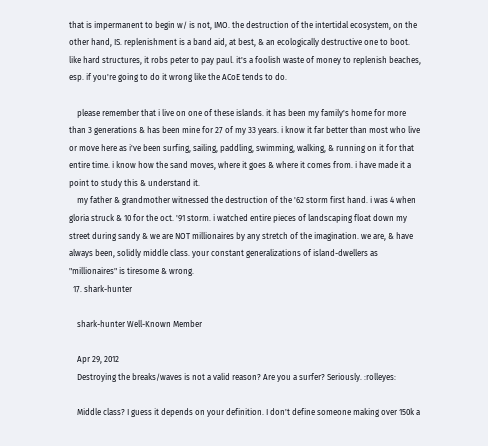that is impermanent to begin w/ is not, IMO. the destruction of the intertidal ecosystem, on the other hand, IS. replenishment is a band aid, at best, & an ecologically destructive one to boot. like hard structures, it robs peter to pay paul. it's a foolish waste of money to replenish beaches, esp. if you're going to do it wrong like the ACoE tends to do.

    please remember that i live on one of these islands. it has been my family's home for more than 3 generations & has been mine for 27 of my 33 years. i know it far better than most who live or move here as i've been surfing, sailing, paddling, swimming, walking, & running on it for that entire time. i know how the sand moves, where it goes & where it comes from. i have made it a point to study this & understand it.
    my father & grandmother witnessed the destruction of the '62 storm first hand. i was 4 when gloria struck & 10 for the oct. '91 storm. i watched entire pieces of landscaping float down my street during sandy & we are NOT millionaires by any stretch of the imagination. we are, & have always been, solidly middle class. your constant generalizations of island-dwellers as "millionaires" is tiresome & wrong.
  17. shark-hunter

    shark-hunter Well-Known Member

    Apr 29, 2012
    Destroying the breaks/waves is not a valid reason? Are you a surfer? Seriously. :rolleyes:

    Middle class? I guess it depends on your definition. I don't define someone making over 150k a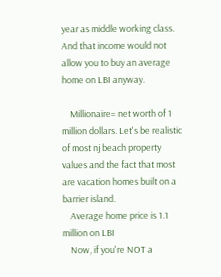year as middle working class. And that income would not allow you to buy an average home on LBI anyway.

    Millionaire= net worth of 1 million dollars. Let's be realistic of most nj beach property values and the fact that most are vacation homes built on a barrier island.
    Average home price is 1.1 million on LBI
    Now, if you're NOT a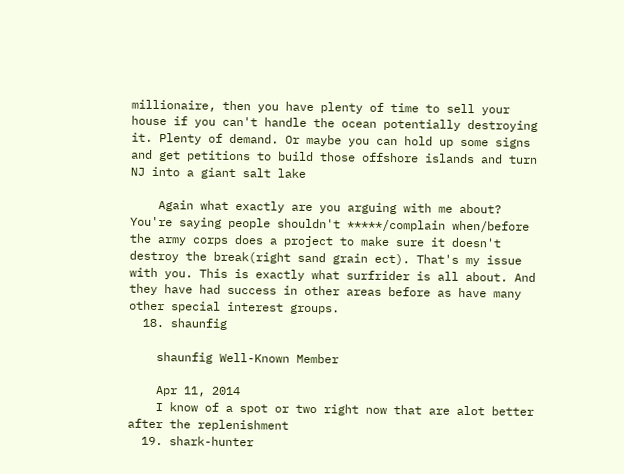millionaire, then you have plenty of time to sell your house if you can't handle the ocean potentially destroying it. Plenty of demand. Or maybe you can hold up some signs and get petitions to build those offshore islands and turn NJ into a giant salt lake

    Again what exactly are you arguing with me about? You're saying people shouldn't *****/complain when/before the army corps does a project to make sure it doesn't destroy the break(right sand grain ect). That's my issue with you. This is exactly what surfrider is all about. And they have had success in other areas before as have many other special interest groups.
  18. shaunfig

    shaunfig Well-Known Member

    Apr 11, 2014
    I know of a spot or two right now that are alot better after the replenishment
  19. shark-hunter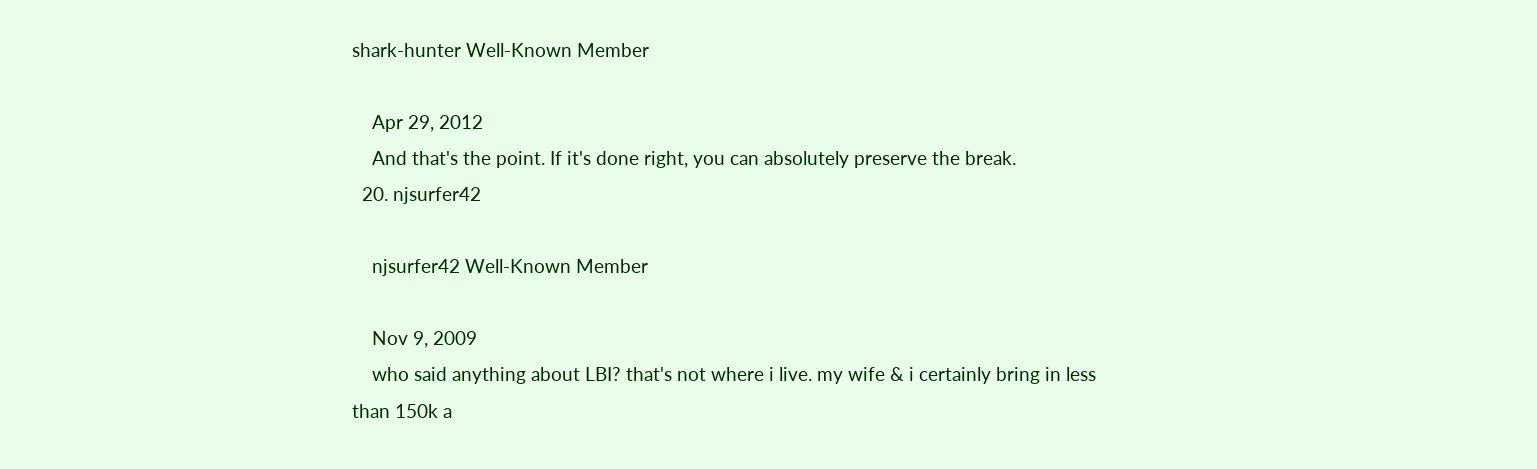shark-hunter Well-Known Member

    Apr 29, 2012
    And that's the point. If it's done right, you can absolutely preserve the break.
  20. njsurfer42

    njsurfer42 Well-Known Member

    Nov 9, 2009
    who said anything about LBI? that's not where i live. my wife & i certainly bring in less than 150k a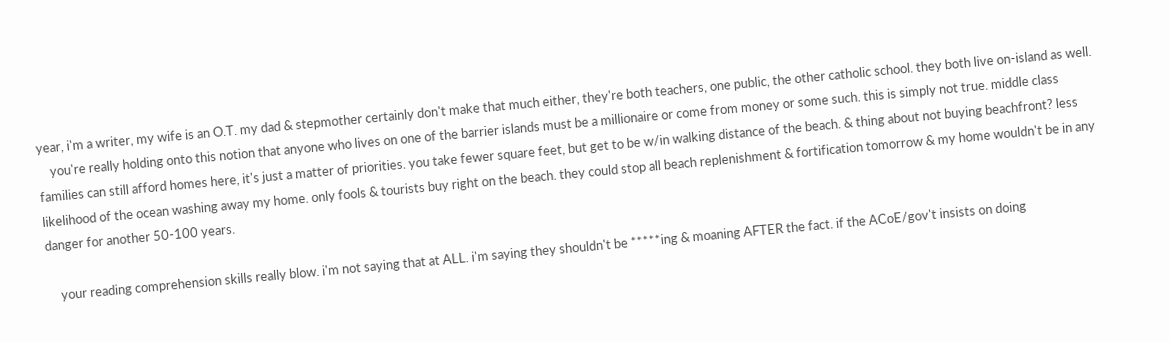year, i'm a writer, my wife is an O.T. my dad & stepmother certainly don't make that much either, they're both teachers, one public, the other catholic school. they both live on-island as well.
    you're really holding onto this notion that anyone who lives on one of the barrier islands must be a millionaire or come from money or some such. this is simply not true. middle class families can still afford homes here, it's just a matter of priorities. you take fewer square feet, but get to be w/in walking distance of the beach. & thing about not buying beachfront? less likelihood of the ocean washing away my home. only fools & tourists buy right on the beach. they could stop all beach replenishment & fortification tomorrow & my home wouldn't be in any danger for another 50-100 years.

    your reading comprehension skills really blow. i'm not saying that at ALL. i'm saying they shouldn't be *****ing & moaning AFTER the fact. if the ACoE/gov't insists on doing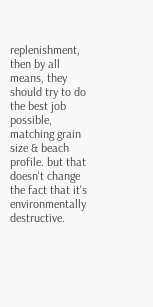replenishment, then by all means, they should try to do the best job possible, matching grain size & beach profile. but that doesn't change the fact that it's environmentally destructive.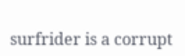surfrider is a corrupt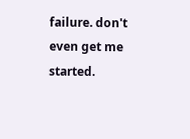failure. don't even get me started.